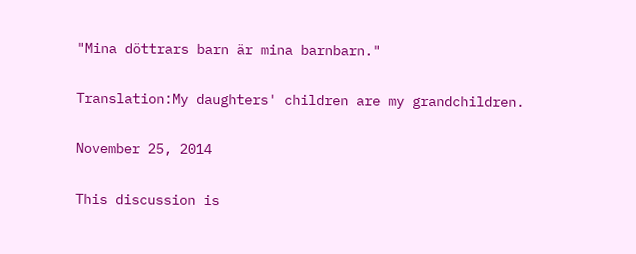"Mina döttrars barn är mina barnbarn."

Translation:My daughters' children are my grandchildren.

November 25, 2014

This discussion is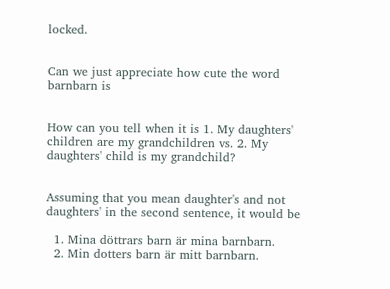locked.


Can we just appreciate how cute the word barnbarn is


How can you tell when it is 1. My daughters' children are my grandchildren vs. 2. My daughters' child is my grandchild?


Assuming that you mean daughter's and not daughters' in the second sentence, it would be

  1. Mina döttrars barn är mina barnbarn.
  2. Min dotters barn är mitt barnbarn.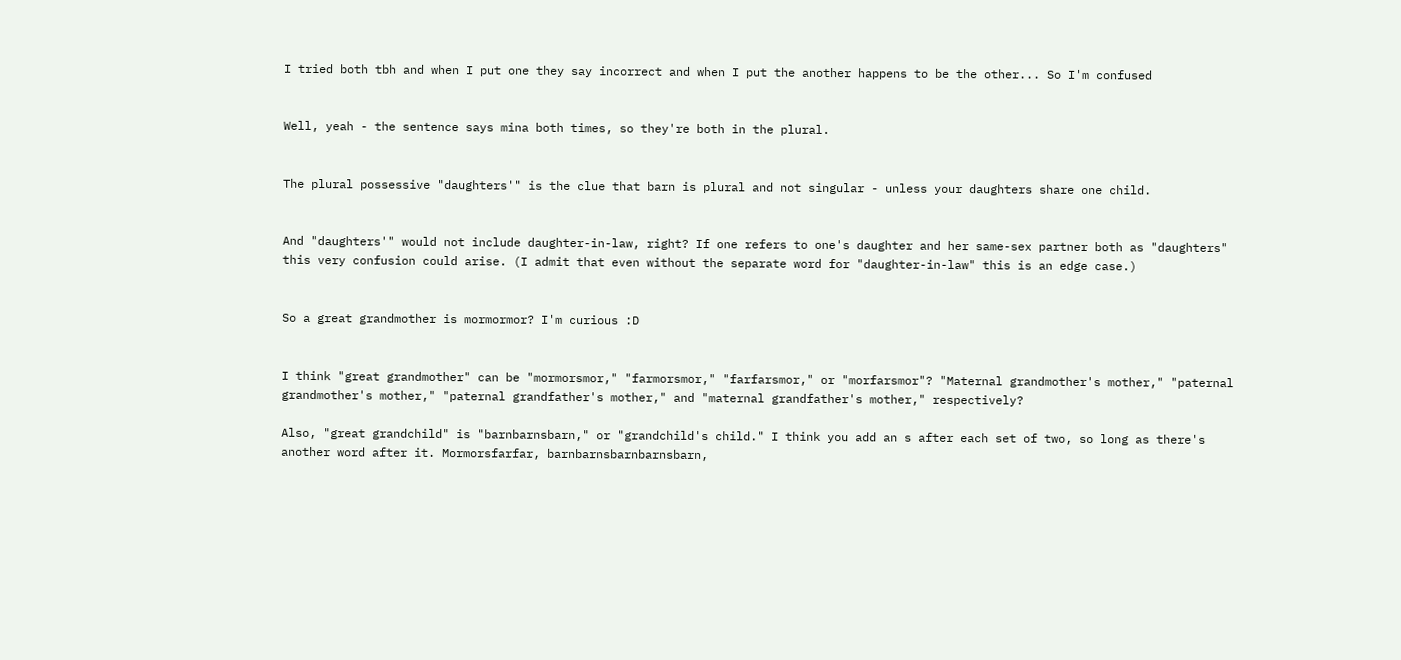I tried both tbh and when I put one they say incorrect and when I put the another happens to be the other... So I'm confused


Well, yeah - the sentence says mina both times, so they're both in the plural.


The plural possessive "daughters'" is the clue that barn is plural and not singular - unless your daughters share one child.


And "daughters'" would not include daughter-in-law, right? If one refers to one's daughter and her same-sex partner both as "daughters" this very confusion could arise. (I admit that even without the separate word for "daughter-in-law" this is an edge case.)


So a great grandmother is mormormor? I'm curious :D


I think "great grandmother" can be "mormorsmor," "farmorsmor," "farfarsmor," or "morfarsmor"? "Maternal grandmother's mother," "paternal grandmother's mother," "paternal grandfather's mother," and "maternal grandfather's mother," respectively?

Also, "great grandchild" is "barnbarnsbarn," or "grandchild's child." I think you add an s after each set of two, so long as there's another word after it. Mormorsfarfar, barnbarnsbarnbarnsbarn,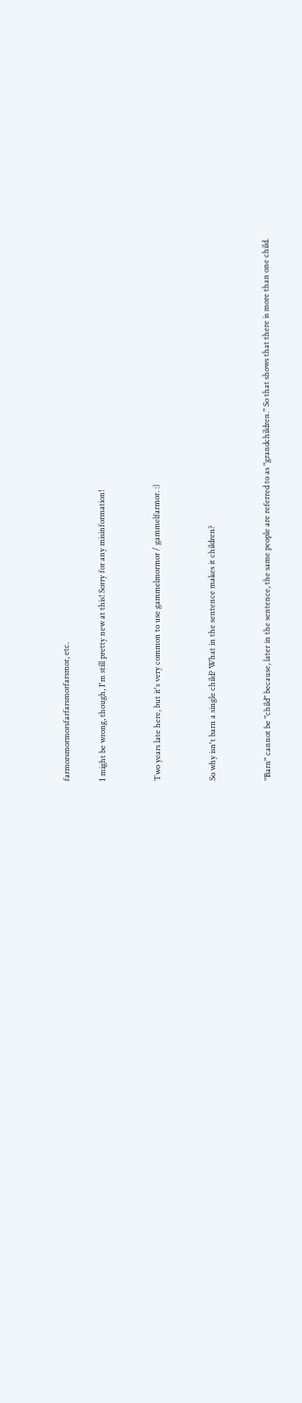farmorsmormorsfarfarsmorfarsmor, etc.

I might be wrong, though, I'm still pretty new at this! Sorry for any misinformation!


Two years late here, but it's very common to use gammelmormor / gammelfarmor. :)


So why isn't barn a single child? What in the sentence makes it children?


"Barn" cannot be "child" because, later in the sentence, the same people are referred to as "grandchildren." So that shows that there is more than one child.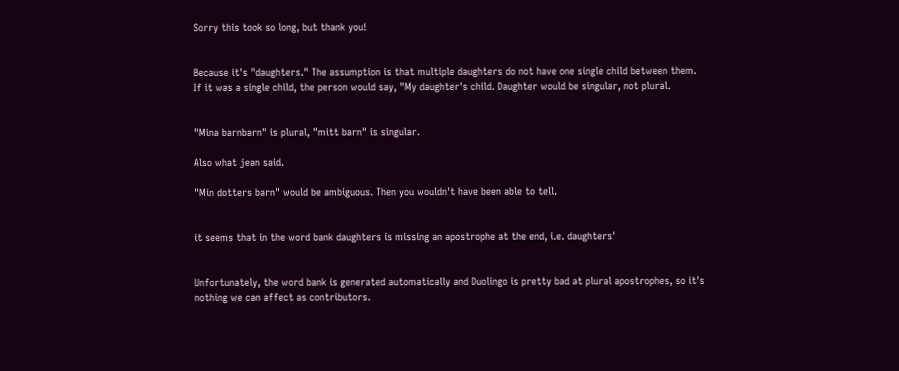Sorry this took so long, but thank you!


Because it's "daughters." The assumption is that multiple daughters do not have one single child between them.
If it was a single child, the person would say, "My daughter's child. Daughter would be singular, not plural.


"Mina barnbarn" is plural, "mitt barn" is singular.

Also what jean said.

"Min dotters barn" would be ambiguous. Then you wouldn't have been able to tell.


it seems that in the word bank daughters is missing an apostrophe at the end, i.e. daughters'


Unfortunately, the word bank is generated automatically and Duolingo is pretty bad at plural apostrophes, so it's nothing we can affect as contributors.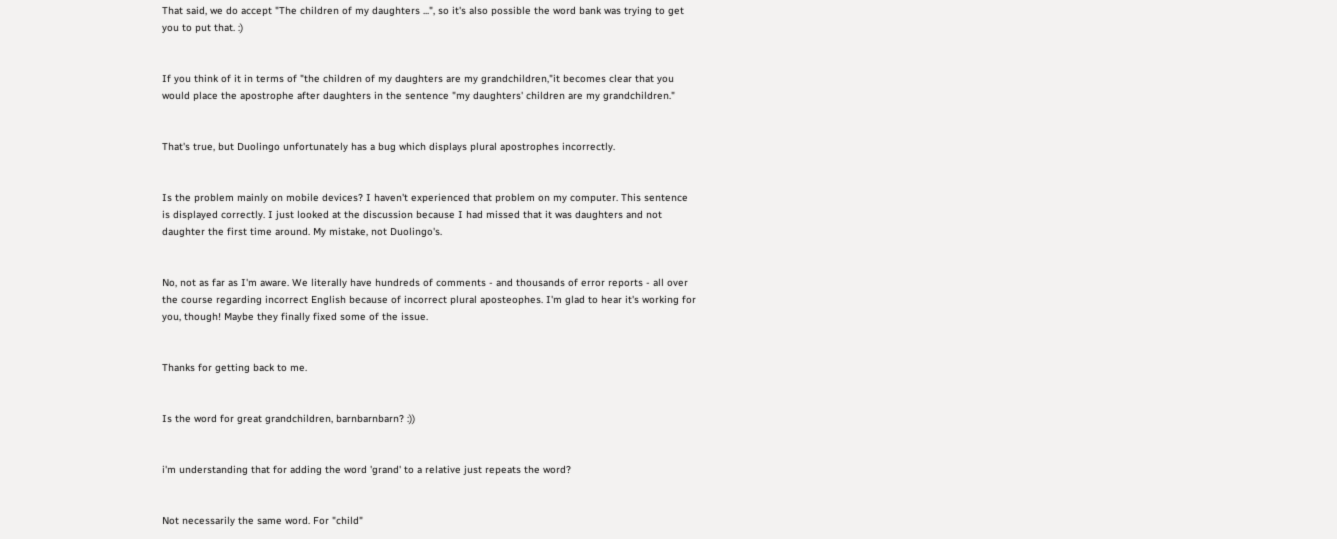That said, we do accept "The children of my daughters ...", so it's also possible the word bank was trying to get you to put that. :)


If you think of it in terms of "the children of my daughters are my grandchildren,"it becomes clear that you would place the apostrophe after daughters in the sentence "my daughters' children are my grandchildren."


That's true, but Duolingo unfortunately has a bug which displays plural apostrophes incorrectly.


Is the problem mainly on mobile devices? I haven't experienced that problem on my computer. This sentence is displayed correctly. I just looked at the discussion because I had missed that it was daughters and not daughter the first time around. My mistake, not Duolingo's.


No, not as far as I'm aware. We literally have hundreds of comments - and thousands of error reports - all over the course regarding incorrect English because of incorrect plural aposteophes. I'm glad to hear it's working for you, though! Maybe they finally fixed some of the issue.


Thanks for getting back to me.


Is the word for great grandchildren, barnbarnbarn? :))


i'm understanding that for adding the word 'grand' to a relative just repeats the word?


Not necessarily the same word. For "child"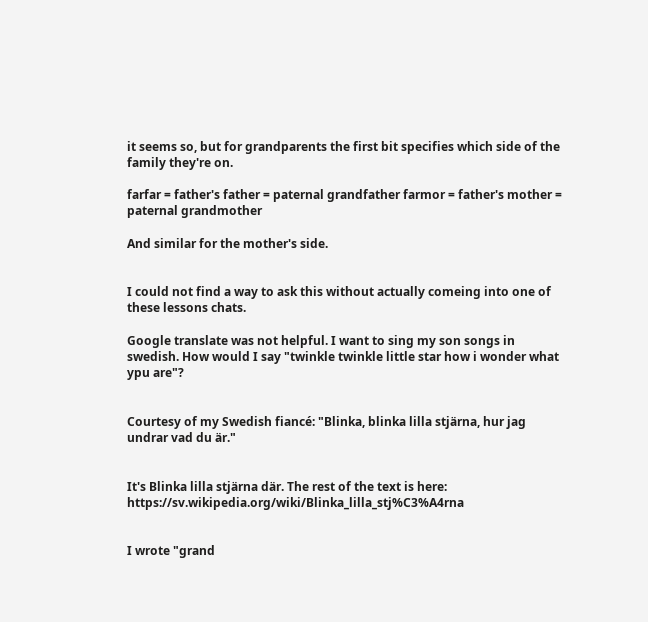it seems so, but for grandparents the first bit specifies which side of the family they're on.

farfar = father's father = paternal grandfather farmor = father's mother = paternal grandmother

And similar for the mother's side.


I could not find a way to ask this without actually comeing into one of these lessons chats.

Google translate was not helpful. I want to sing my son songs in swedish. How would I say "twinkle twinkle little star how i wonder what ypu are"?


Courtesy of my Swedish fiancé: "Blinka, blinka lilla stjärna, hur jag undrar vad du är."


It's Blinka lilla stjärna där. The rest of the text is here: https://sv.wikipedia.org/wiki/Blinka_lilla_stj%C3%A4rna


I wrote "grand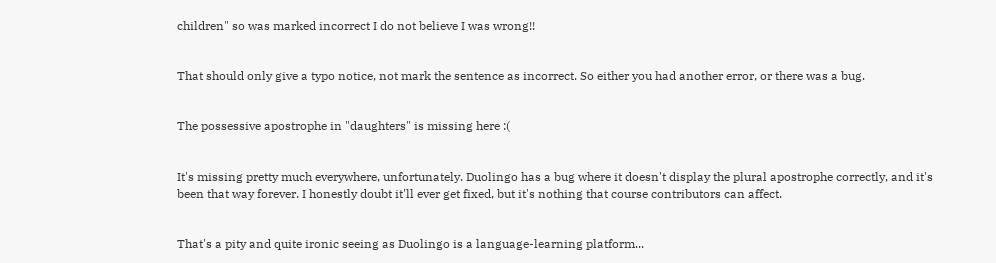children" so was marked incorrect I do not believe I was wrong!!


That should only give a typo notice, not mark the sentence as incorrect. So either you had another error, or there was a bug.


The possessive apostrophe in "daughters" is missing here :(


It's missing pretty much everywhere, unfortunately. Duolingo has a bug where it doesn't display the plural apostrophe correctly, and it's been that way forever. I honestly doubt it'll ever get fixed, but it's nothing that course contributors can affect.


That's a pity and quite ironic seeing as Duolingo is a language-learning platform...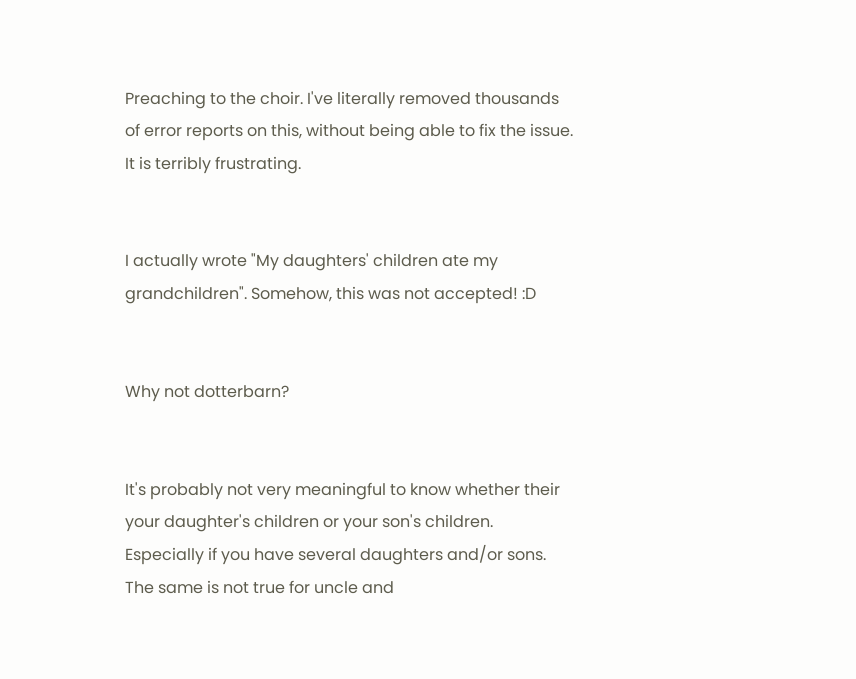Preaching to the choir. I've literally removed thousands of error reports on this, without being able to fix the issue. It is terribly frustrating.


I actually wrote "My daughters' children ate my grandchildren". Somehow, this was not accepted! :D


Why not dotterbarn?


It's probably not very meaningful to know whether their your daughter's children or your son's children. Especially if you have several daughters and/or sons. The same is not true for uncle and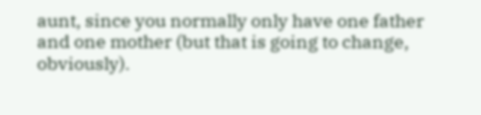aunt, since you normally only have one father and one mother (but that is going to change, obviously).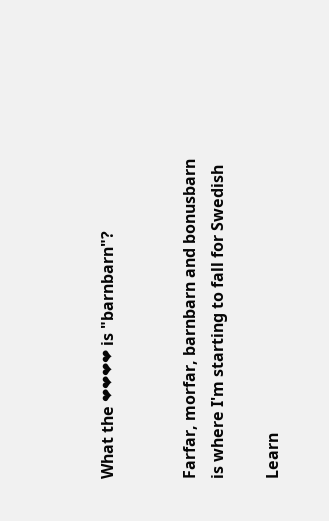What the ❤❤❤❤ is "barnbarn"?


Farfar, morfar, barnbarn and bonusbarn is where I'm starting to fall for Swedish

Learn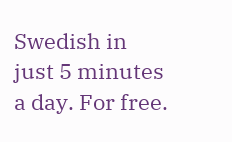Swedish in just 5 minutes a day. For free.